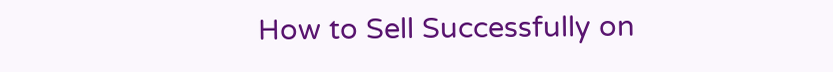How to Sell Successfully on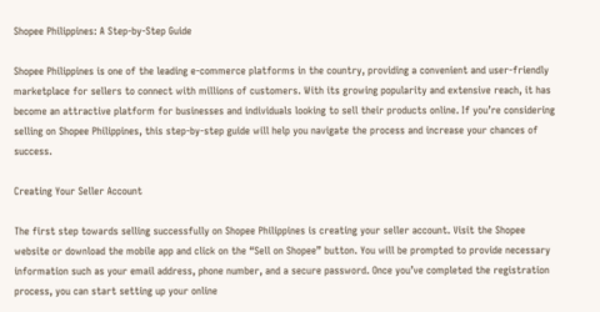Shopee Philippines: A Step-by-Step Guide

Shopee Philippines is one of the leading e-commerce platforms in the country, providing a convenient and user-friendly marketplace for sellers to connect with millions of customers. With its growing popularity and extensive reach, it has become an attractive platform for businesses and individuals looking to sell their products online. If you’re considering selling on Shopee Philippines, this step-by-step guide will help you navigate the process and increase your chances of success.

Creating Your Seller Account

The first step towards selling successfully on Shopee Philippines is creating your seller account. Visit the Shopee website or download the mobile app and click on the “Sell on Shopee” button. You will be prompted to provide necessary information such as your email address, phone number, and a secure password. Once you’ve completed the registration process, you can start setting up your online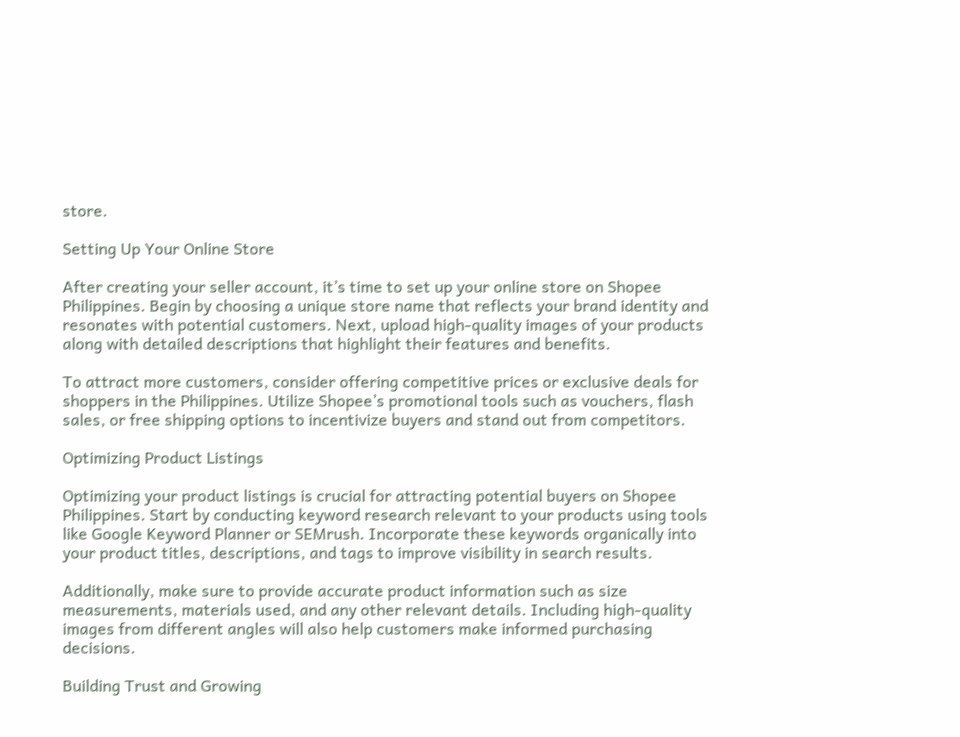store.

Setting Up Your Online Store

After creating your seller account, it’s time to set up your online store on Shopee Philippines. Begin by choosing a unique store name that reflects your brand identity and resonates with potential customers. Next, upload high-quality images of your products along with detailed descriptions that highlight their features and benefits.

To attract more customers, consider offering competitive prices or exclusive deals for shoppers in the Philippines. Utilize Shopee’s promotional tools such as vouchers, flash sales, or free shipping options to incentivize buyers and stand out from competitors.

Optimizing Product Listings

Optimizing your product listings is crucial for attracting potential buyers on Shopee Philippines. Start by conducting keyword research relevant to your products using tools like Google Keyword Planner or SEMrush. Incorporate these keywords organically into your product titles, descriptions, and tags to improve visibility in search results.

Additionally, make sure to provide accurate product information such as size measurements, materials used, and any other relevant details. Including high-quality images from different angles will also help customers make informed purchasing decisions.

Building Trust and Growing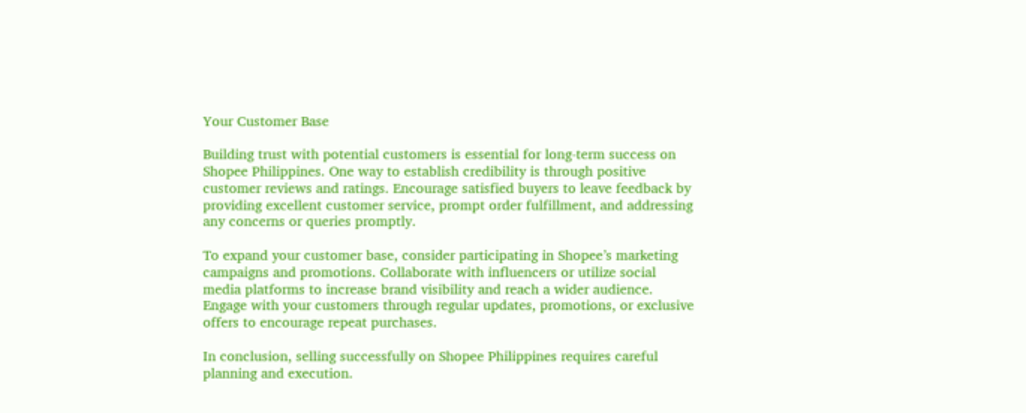Your Customer Base

Building trust with potential customers is essential for long-term success on Shopee Philippines. One way to establish credibility is through positive customer reviews and ratings. Encourage satisfied buyers to leave feedback by providing excellent customer service, prompt order fulfillment, and addressing any concerns or queries promptly.

To expand your customer base, consider participating in Shopee’s marketing campaigns and promotions. Collaborate with influencers or utilize social media platforms to increase brand visibility and reach a wider audience. Engage with your customers through regular updates, promotions, or exclusive offers to encourage repeat purchases.

In conclusion, selling successfully on Shopee Philippines requires careful planning and execution.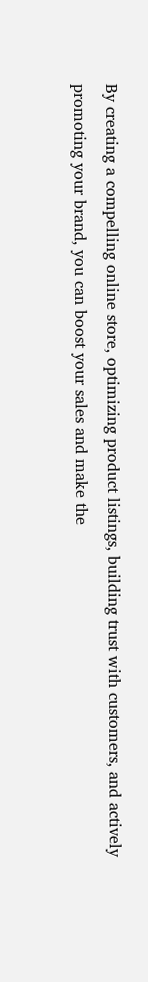By creating a compelling online store, optimizing product listings, building trust with customers, and actively promoting your brand, you can boost your sales and make the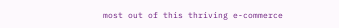most out of this thriving e-commerce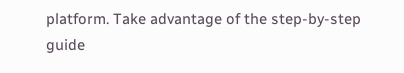platform. Take advantage of the step-by-step guide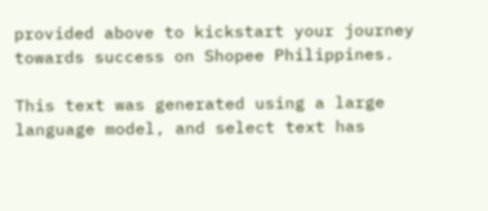provided above to kickstart your journey towards success on Shopee Philippines.

This text was generated using a large language model, and select text has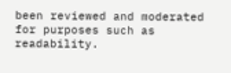been reviewed and moderated for purposes such as readability.